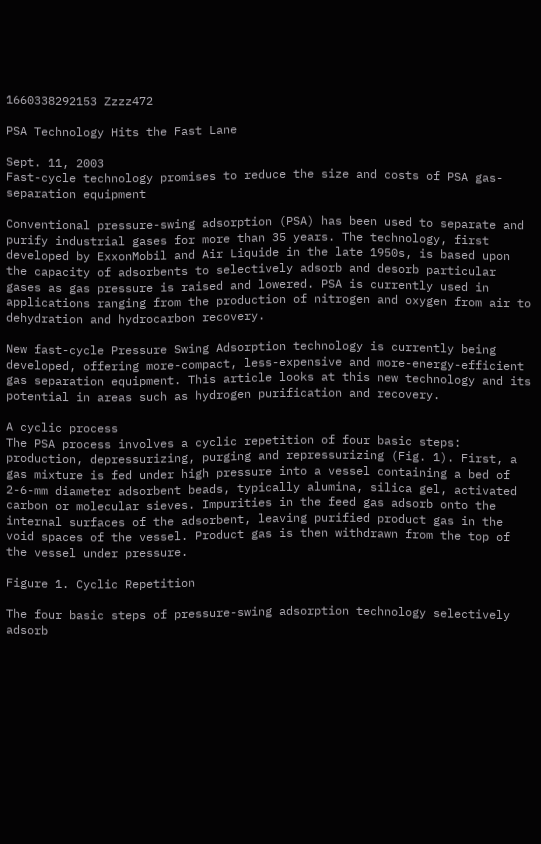1660338292153 Zzzz472

PSA Technology Hits the Fast Lane

Sept. 11, 2003
Fast-cycle technology promises to reduce the size and costs of PSA gas-separation equipment

Conventional pressure-swing adsorption (PSA) has been used to separate and purify industrial gases for more than 35 years. The technology, first developed by ExxonMobil and Air Liquide in the late 1950s, is based upon the capacity of adsorbents to selectively adsorb and desorb particular gases as gas pressure is raised and lowered. PSA is currently used in applications ranging from the production of nitrogen and oxygen from air to dehydration and hydrocarbon recovery.

New fast-cycle Pressure Swing Adsorption technology is currently being developed, offering more-compact, less-expensive and more-energy-efficient gas separation equipment. This article looks at this new technology and its potential in areas such as hydrogen purification and recovery.

A cyclic process
The PSA process involves a cyclic repetition of four basic steps: production, depressurizing, purging and repressurizing (Fig. 1). First, a gas mixture is fed under high pressure into a vessel containing a bed of 2-6-mm diameter adsorbent beads, typically alumina, silica gel, activated carbon or molecular sieves. Impurities in the feed gas adsorb onto the internal surfaces of the adsorbent, leaving purified product gas in the void spaces of the vessel. Product gas is then withdrawn from the top of the vessel under pressure.

Figure 1. Cyclic Repetition

The four basic steps of pressure-swing adsorption technology selectively adsorb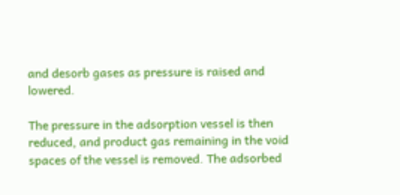and desorb gases as pressure is raised and lowered.

The pressure in the adsorption vessel is then reduced, and product gas remaining in the void spaces of the vessel is removed. The adsorbed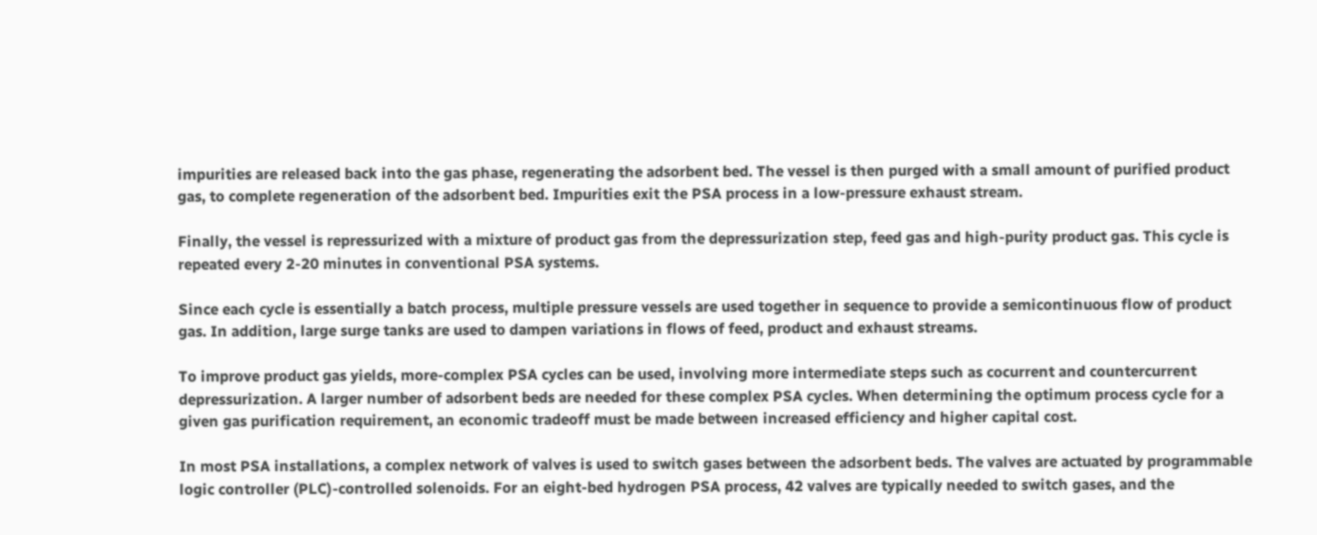impurities are released back into the gas phase, regenerating the adsorbent bed. The vessel is then purged with a small amount of purified product gas, to complete regeneration of the adsorbent bed. Impurities exit the PSA process in a low-pressure exhaust stream.

Finally, the vessel is repressurized with a mixture of product gas from the depressurization step, feed gas and high-purity product gas. This cycle is repeated every 2-20 minutes in conventional PSA systems.

Since each cycle is essentially a batch process, multiple pressure vessels are used together in sequence to provide a semicontinuous flow of product gas. In addition, large surge tanks are used to dampen variations in flows of feed, product and exhaust streams.

To improve product gas yields, more-complex PSA cycles can be used, involving more intermediate steps such as cocurrent and countercurrent depressurization. A larger number of adsorbent beds are needed for these complex PSA cycles. When determining the optimum process cycle for a given gas purification requirement, an economic tradeoff must be made between increased efficiency and higher capital cost.

In most PSA installations, a complex network of valves is used to switch gases between the adsorbent beds. The valves are actuated by programmable logic controller (PLC)-controlled solenoids. For an eight-bed hydrogen PSA process, 42 valves are typically needed to switch gases, and the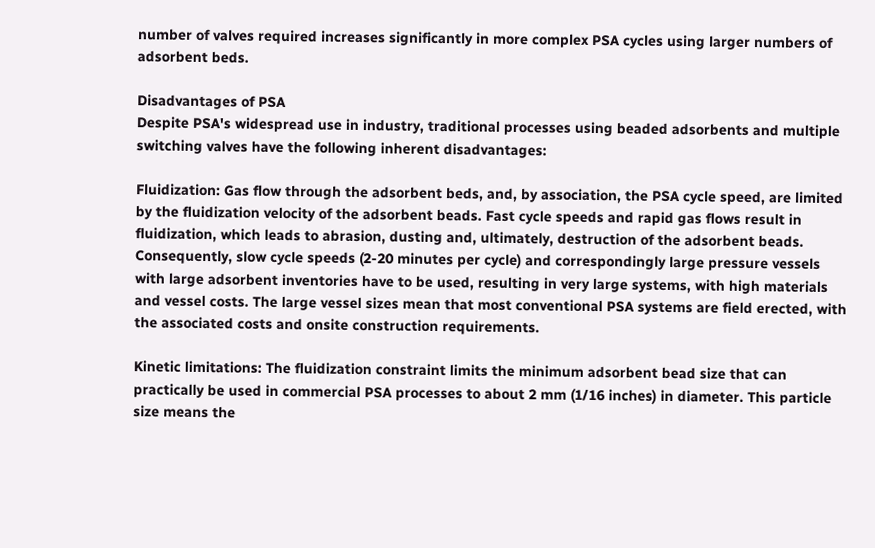number of valves required increases significantly in more complex PSA cycles using larger numbers of adsorbent beds.

Disadvantages of PSA
Despite PSA's widespread use in industry, traditional processes using beaded adsorbents and multiple switching valves have the following inherent disadvantages:

Fluidization: Gas flow through the adsorbent beds, and, by association, the PSA cycle speed, are limited by the fluidization velocity of the adsorbent beads. Fast cycle speeds and rapid gas flows result in fluidization, which leads to abrasion, dusting and, ultimately, destruction of the adsorbent beads. Consequently, slow cycle speeds (2-20 minutes per cycle) and correspondingly large pressure vessels with large adsorbent inventories have to be used, resulting in very large systems, with high materials and vessel costs. The large vessel sizes mean that most conventional PSA systems are field erected, with the associated costs and onsite construction requirements.

Kinetic limitations: The fluidization constraint limits the minimum adsorbent bead size that can practically be used in commercial PSA processes to about 2 mm (1/16 inches) in diameter. This particle size means the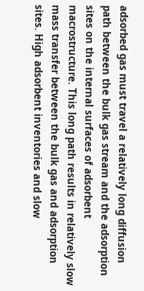adsorbed gas must travel a relatively long diffusion path between the bulk gas stream and the adsorption sites on the internal surfaces of adsorbent macrostructure. This long path results in relatively slow mass transfer between the bulk gas and adsorption sites. High adsorbent inventories and slow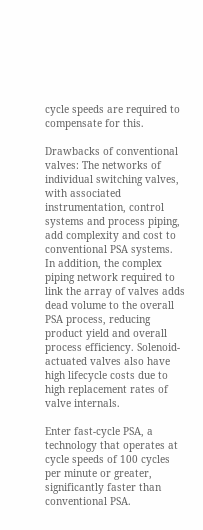cycle speeds are required to compensate for this.

Drawbacks of conventional valves: The networks of individual switching valves, with associated instrumentation, control systems and process piping, add complexity and cost to conventional PSA systems. In addition, the complex piping network required to link the array of valves adds dead volume to the overall PSA process, reducing product yield and overall process efficiency. Solenoid-actuated valves also have high lifecycle costs due to high replacement rates of valve internals.

Enter fast-cycle PSA, a technology that operates at cycle speeds of 100 cycles per minute or greater, significantly faster than conventional PSA.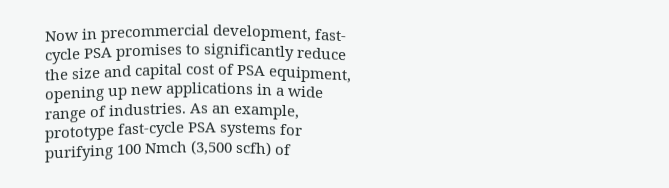Now in precommercial development, fast-cycle PSA promises to significantly reduce the size and capital cost of PSA equipment, opening up new applications in a wide range of industries. As an example, prototype fast-cycle PSA systems for purifying 100 Nmch (3,500 scfh) of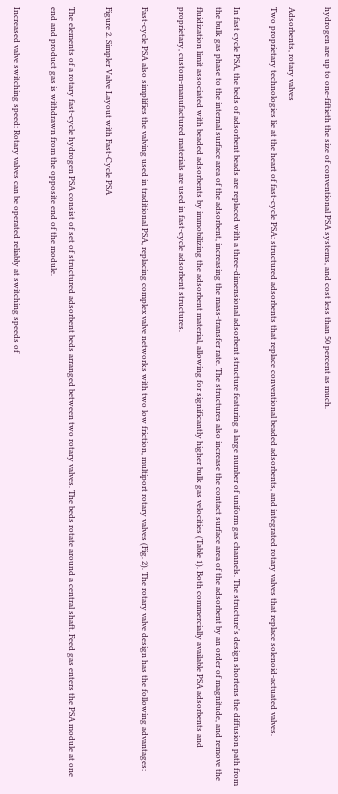hydrogen are up to one-fiftieth the size of conventional PSA systems, and cost less than 50 percent as much.

Adsorbents, rotary valves
Two proprietary technologies lie at the heart of fast-cycle PSA: structured adsorbents that replace conventional beaded adsorbents, and integrated rotary valves that replace solenoid-actuated valves.

In fast cycle PSA, the beds of adsorbent beads are replaced with a three-dimensional adsorbent structure featuring a large number of uniform gas channels. The structure's design shortens the diffusion path from the bulk gas phase to the internal surface area of the adsorbent, increasing the mass-transfer rate. The structures also increase the contact surface area of the adsorbent by an order of magnitude, and remove the fluidization limit associated with beaded adsorbents by immobilizing the adsorbent material, allowing for significantly higher bulk gas velocities (Table 1). Both commercially available PSA adsorbents and proprietary, custom-manufactured materials are used in fast-cycle adsorbent structures.

Fast-cycle PSA also simplifies the valving used in traditional PSA, replacing complex valve networks with two low friction, multiport rotary valves (Fig. 2). The rotary valve design has the following advantages:

Figure 2. Simpler Valve Layout with Fast-Cycle PSA

The elements of a rotary fast-cycle hydrogen PSA consist of set of structured adsorbent beds arranged between two rotary valves. The beds rotate around a central shaft. Feed gas enters the PSA module at one end and product gas is withdrawn from the opposite end of the module.

Increased valve switching speed: Rotary valves can be operated reliably at switching speeds of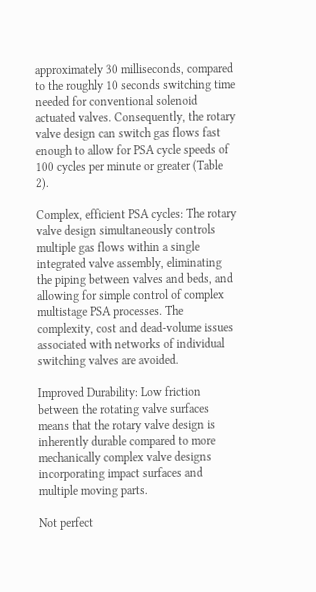approximately 30 milliseconds, compared to the roughly 10 seconds switching time needed for conventional solenoid actuated valves. Consequently, the rotary valve design can switch gas flows fast enough to allow for PSA cycle speeds of 100 cycles per minute or greater (Table 2).

Complex, efficient PSA cycles: The rotary valve design simultaneously controls multiple gas flows within a single integrated valve assembly, eliminating the piping between valves and beds, and allowing for simple control of complex multistage PSA processes. The complexity, cost and dead-volume issues associated with networks of individual switching valves are avoided.

Improved Durability: Low friction between the rotating valve surfaces means that the rotary valve design is inherently durable compared to more mechanically complex valve designs incorporating impact surfaces and multiple moving parts.

Not perfect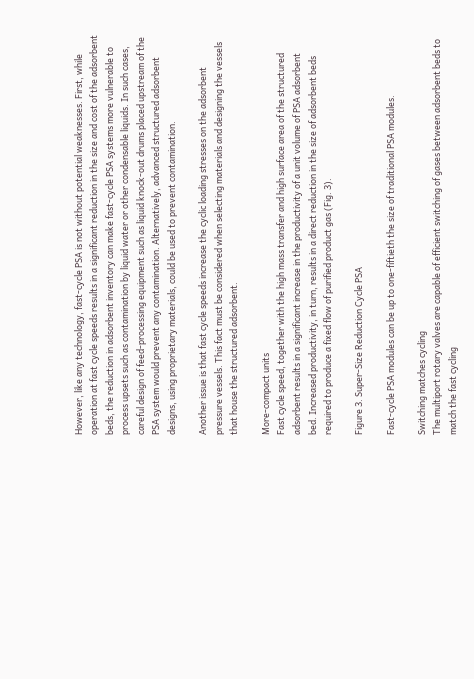However, like any technology, fast-cycle PSA is not without potential weaknesses. First, while operation at fast cycle speeds results in a significant reduction in the size and cost of the adsorbent beds, the reduction in adsorbent inventory can make fast-cycle PSA systems more vulnerable to process upsets such as contamination by liquid water or other condensable liquids. In such cases, careful design of feed-processing equipment such as liquid knock-out drums placed upstream of the PSA system would prevent any contamination. Alternatively, advanced structured adsorbent designs, using proprietary materials, could be used to prevent contamination.

Another issue is that fast cycle speeds increase the cyclic loading stresses on the adsorbent pressure vessels. This fact must be considered when selecting materials and designing the vessels that house the structured adsorbent.

More-compact units
Fast cycle speed, together with the high mass transfer and high surface area of the structured adsorbent results in a significant increase in the productivity of a unit volume of PSA adsorbent bed. Increased productivity, in turn, results in a direct reduction in the size of adsorbent beds required to produce a fixed flow of purified product gas (Fig. 3).

Figure 3. Super-Size Reduction Cycle PSA

Fast-cycle PSA modules can be up to one-fiftieth the size of traditional PSA modules.

Switching matches cycling
The multiport rotary valves are capable of efficient switching of gases between adsorbent beds to match the fast cycling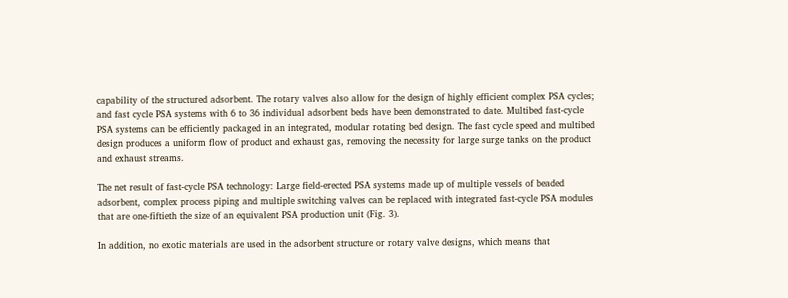capability of the structured adsorbent. The rotary valves also allow for the design of highly efficient complex PSA cycles; and fast cycle PSA systems with 6 to 36 individual adsorbent beds have been demonstrated to date. Multibed fast-cycle PSA systems can be efficiently packaged in an integrated, modular rotating bed design. The fast cycle speed and multibed design produces a uniform flow of product and exhaust gas, removing the necessity for large surge tanks on the product and exhaust streams.

The net result of fast-cycle PSA technology: Large field-erected PSA systems made up of multiple vessels of beaded adsorbent, complex process piping and multiple switching valves can be replaced with integrated fast-cycle PSA modules that are one-fiftieth the size of an equivalent PSA production unit (Fig. 3).

In addition, no exotic materials are used in the adsorbent structure or rotary valve designs, which means that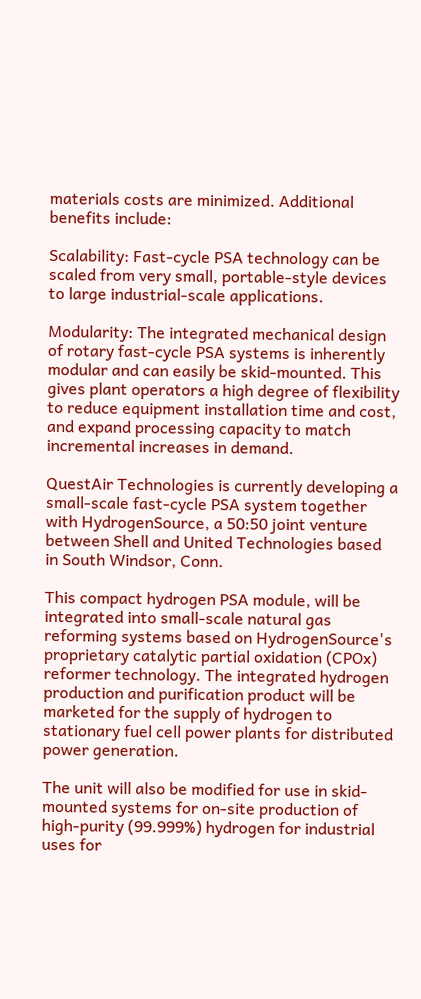materials costs are minimized. Additional benefits include:

Scalability: Fast-cycle PSA technology can be scaled from very small, portable-style devices to large industrial-scale applications.

Modularity: The integrated mechanical design of rotary fast-cycle PSA systems is inherently modular and can easily be skid-mounted. This gives plant operators a high degree of flexibility to reduce equipment installation time and cost, and expand processing capacity to match incremental increases in demand.

QuestAir Technologies is currently developing a small-scale fast-cycle PSA system together with HydrogenSource, a 50:50 joint venture between Shell and United Technologies based in South Windsor, Conn.

This compact hydrogen PSA module, will be integrated into small-scale natural gas reforming systems based on HydrogenSource's proprietary catalytic partial oxidation (CPOx) reformer technology. The integrated hydrogen production and purification product will be marketed for the supply of hydrogen to stationary fuel cell power plants for distributed power generation.

The unit will also be modified for use in skid-mounted systems for on-site production of high-purity (99.999%) hydrogen for industrial uses for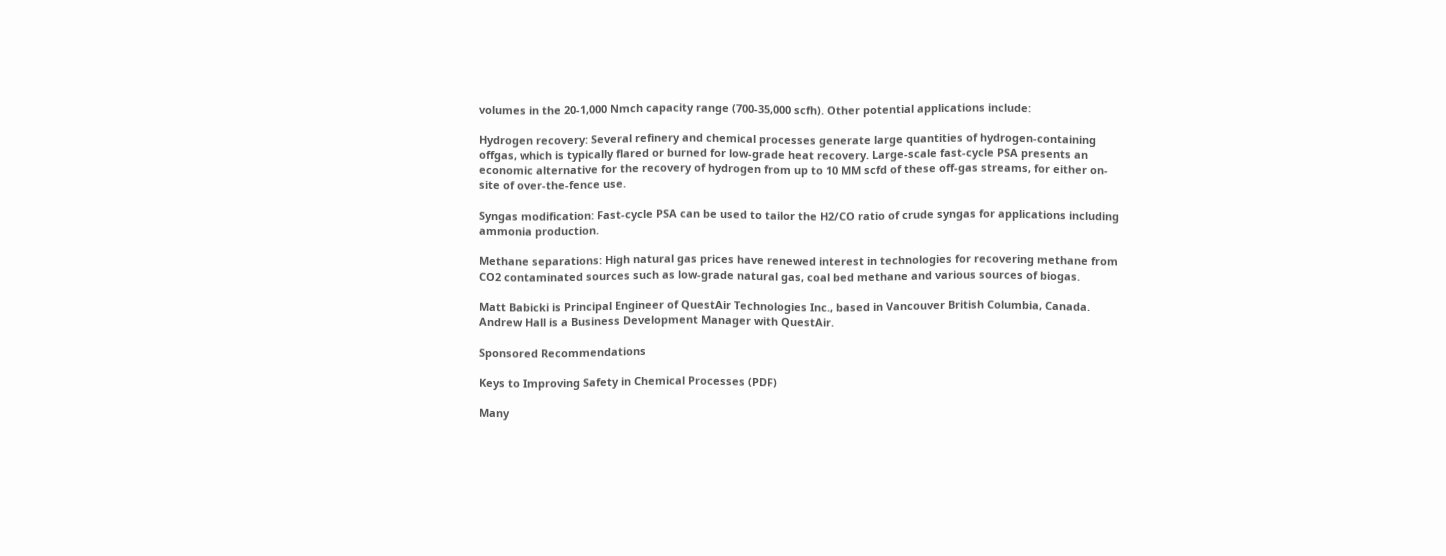volumes in the 20-1,000 Nmch capacity range (700-35,000 scfh). Other potential applications include:

Hydrogen recovery: Several refinery and chemical processes generate large quantities of hydrogen-containing offgas, which is typically flared or burned for low-grade heat recovery. Large-scale fast-cycle PSA presents an economic alternative for the recovery of hydrogen from up to 10 MM scfd of these off-gas streams, for either on-site of over-the-fence use.

Syngas modification: Fast-cycle PSA can be used to tailor the H2/CO ratio of crude syngas for applications including ammonia production.

Methane separations: High natural gas prices have renewed interest in technologies for recovering methane from CO2 contaminated sources such as low-grade natural gas, coal bed methane and various sources of biogas.

Matt Babicki is Principal Engineer of QuestAir Technologies Inc., based in Vancouver British Columbia, Canada. Andrew Hall is a Business Development Manager with QuestAir.

Sponsored Recommendations

Keys to Improving Safety in Chemical Processes (PDF)

Many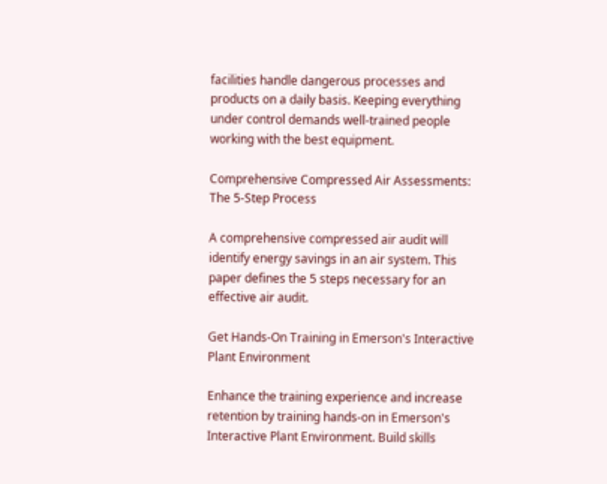facilities handle dangerous processes and products on a daily basis. Keeping everything under control demands well-trained people working with the best equipment.

Comprehensive Compressed Air Assessments: The 5-Step Process

A comprehensive compressed air audit will identify energy savings in an air system. This paper defines the 5 steps necessary for an effective air audit.

Get Hands-On Training in Emerson's Interactive Plant Environment

Enhance the training experience and increase retention by training hands-on in Emerson's Interactive Plant Environment. Build skills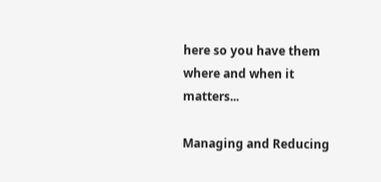here so you have them where and when it matters...

Managing and Reducing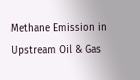Methane Emission in Upstream Oil & Gas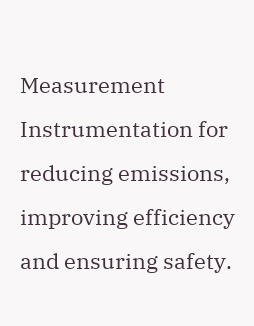Measurement Instrumentation for reducing emissions, improving efficiency and ensuring safety.